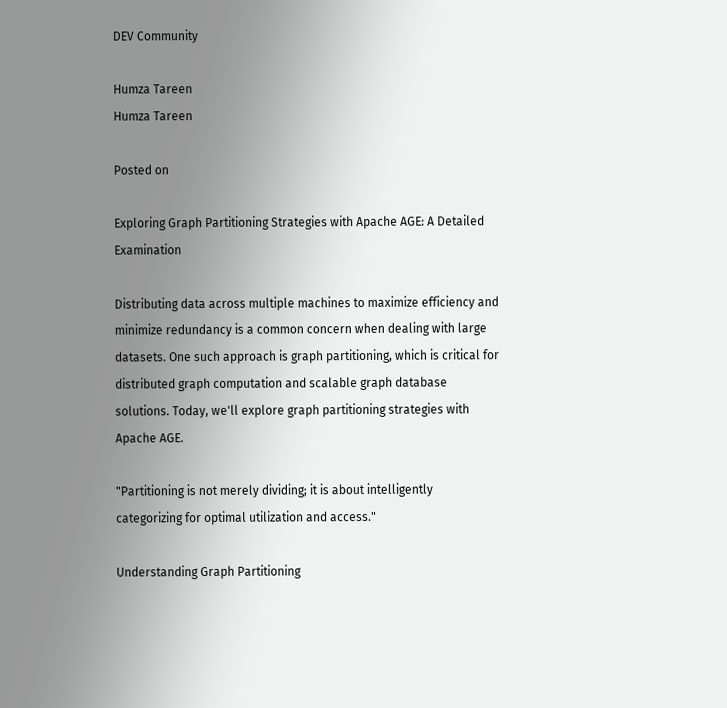DEV Community

Humza Tareen
Humza Tareen

Posted on

Exploring Graph Partitioning Strategies with Apache AGE: A Detailed Examination

Distributing data across multiple machines to maximize efficiency and minimize redundancy is a common concern when dealing with large datasets. One such approach is graph partitioning, which is critical for distributed graph computation and scalable graph database solutions. Today, we'll explore graph partitioning strategies with Apache AGE.

"Partitioning is not merely dividing; it is about intelligently categorizing for optimal utilization and access."

Understanding Graph Partitioning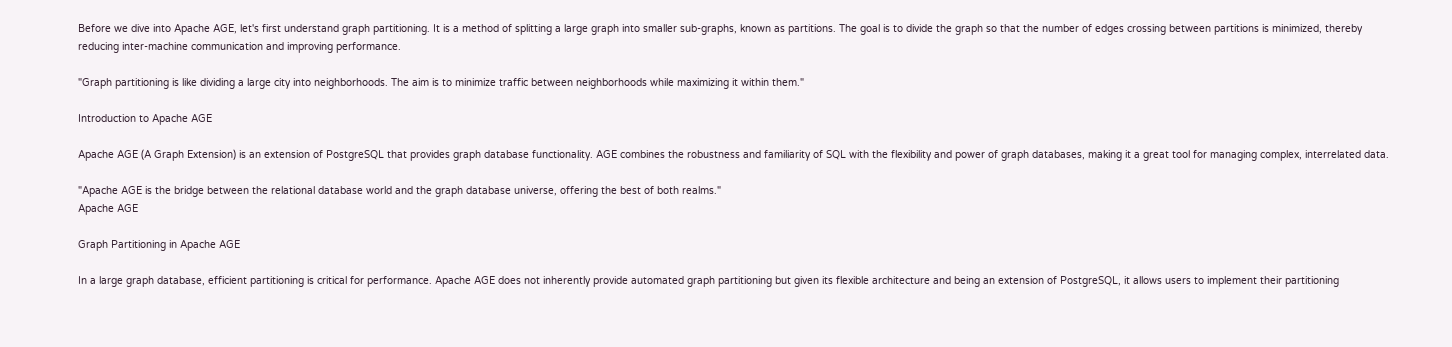Before we dive into Apache AGE, let's first understand graph partitioning. It is a method of splitting a large graph into smaller sub-graphs, known as partitions. The goal is to divide the graph so that the number of edges crossing between partitions is minimized, thereby reducing inter-machine communication and improving performance.

"Graph partitioning is like dividing a large city into neighborhoods. The aim is to minimize traffic between neighborhoods while maximizing it within them."

Introduction to Apache AGE

Apache AGE (A Graph Extension) is an extension of PostgreSQL that provides graph database functionality. AGE combines the robustness and familiarity of SQL with the flexibility and power of graph databases, making it a great tool for managing complex, interrelated data.

"Apache AGE is the bridge between the relational database world and the graph database universe, offering the best of both realms."
Apache AGE

Graph Partitioning in Apache AGE

In a large graph database, efficient partitioning is critical for performance. Apache AGE does not inherently provide automated graph partitioning but given its flexible architecture and being an extension of PostgreSQL, it allows users to implement their partitioning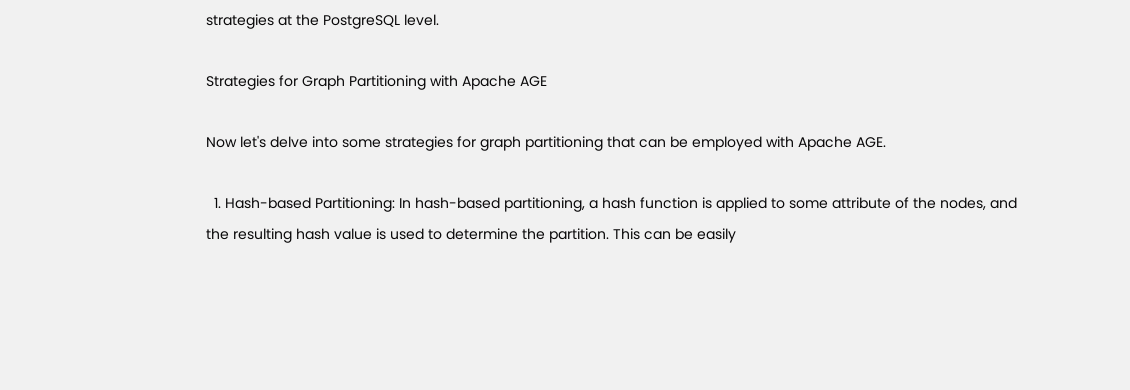strategies at the PostgreSQL level.

Strategies for Graph Partitioning with Apache AGE

Now let's delve into some strategies for graph partitioning that can be employed with Apache AGE.

  1. Hash-based Partitioning: In hash-based partitioning, a hash function is applied to some attribute of the nodes, and the resulting hash value is used to determine the partition. This can be easily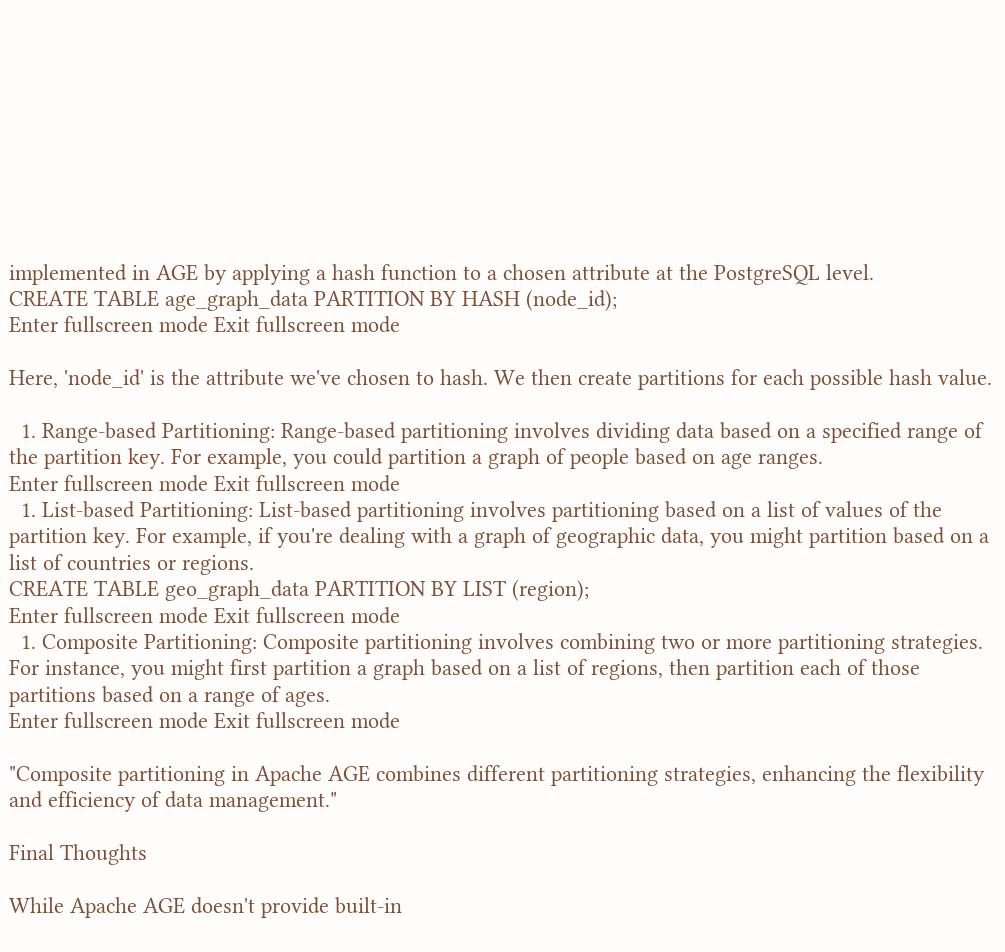implemented in AGE by applying a hash function to a chosen attribute at the PostgreSQL level.
CREATE TABLE age_graph_data PARTITION BY HASH (node_id);
Enter fullscreen mode Exit fullscreen mode

Here, 'node_id' is the attribute we've chosen to hash. We then create partitions for each possible hash value.

  1. Range-based Partitioning: Range-based partitioning involves dividing data based on a specified range of the partition key. For example, you could partition a graph of people based on age ranges.
Enter fullscreen mode Exit fullscreen mode
  1. List-based Partitioning: List-based partitioning involves partitioning based on a list of values of the partition key. For example, if you're dealing with a graph of geographic data, you might partition based on a list of countries or regions.
CREATE TABLE geo_graph_data PARTITION BY LIST (region);
Enter fullscreen mode Exit fullscreen mode
  1. Composite Partitioning: Composite partitioning involves combining two or more partitioning strategies. For instance, you might first partition a graph based on a list of regions, then partition each of those partitions based on a range of ages.
Enter fullscreen mode Exit fullscreen mode

"Composite partitioning in Apache AGE combines different partitioning strategies, enhancing the flexibility and efficiency of data management."

Final Thoughts

While Apache AGE doesn't provide built-in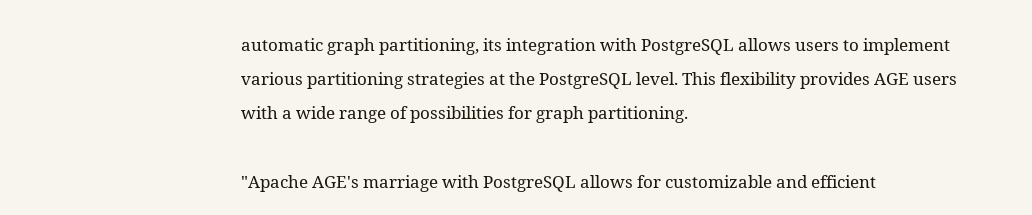automatic graph partitioning, its integration with PostgreSQL allows users to implement various partitioning strategies at the PostgreSQL level. This flexibility provides AGE users with a wide range of possibilities for graph partitioning.

"Apache AGE's marriage with PostgreSQL allows for customizable and efficient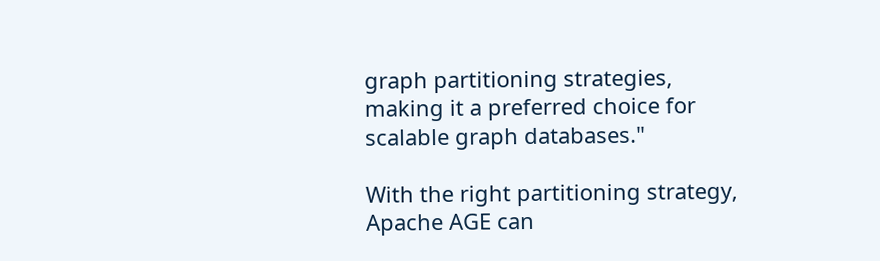graph partitioning strategies, making it a preferred choice for scalable graph databases."

With the right partitioning strategy, Apache AGE can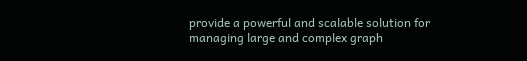provide a powerful and scalable solution for managing large and complex graph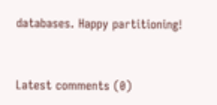databases. Happy partitioning!


Latest comments (0)